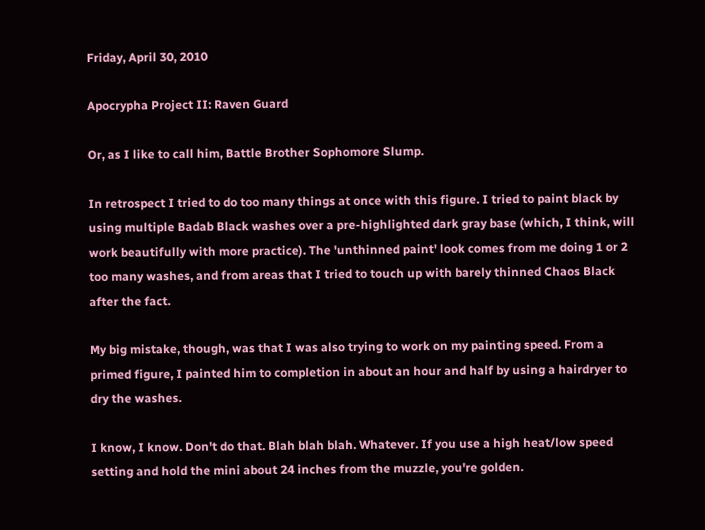Friday, April 30, 2010

Apocrypha Project II: Raven Guard

Or, as I like to call him, Battle Brother Sophomore Slump.

In retrospect I tried to do too many things at once with this figure. I tried to paint black by using multiple Badab Black washes over a pre-highlighted dark gray base (which, I think, will work beautifully with more practice). The 'unthinned paint' look comes from me doing 1 or 2 too many washes, and from areas that I tried to touch up with barely thinned Chaos Black after the fact.

My big mistake, though, was that I was also trying to work on my painting speed. From a primed figure, I painted him to completion in about an hour and half by using a hairdryer to dry the washes.

I know, I know. Don't do that. Blah blah blah. Whatever. If you use a high heat/low speed setting and hold the mini about 24 inches from the muzzle, you're golden.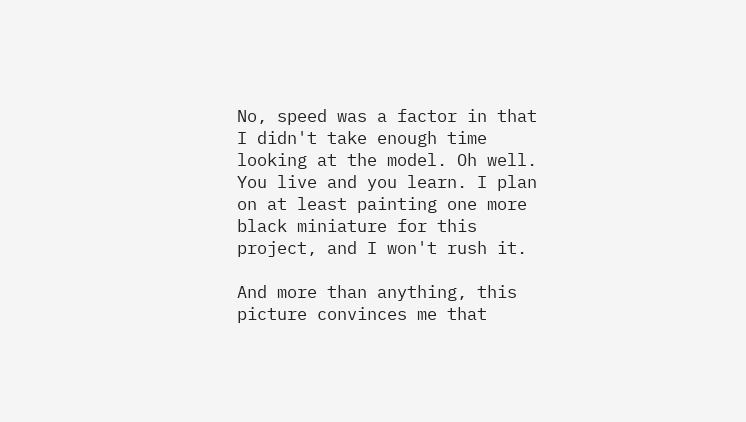No, speed was a factor in that I didn't take enough time looking at the model. Oh well. You live and you learn. I plan on at least painting one more black miniature for this project, and I won't rush it.

And more than anything, this picture convinces me that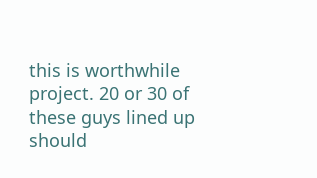this is worthwhile project. 20 or 30 of these guys lined up should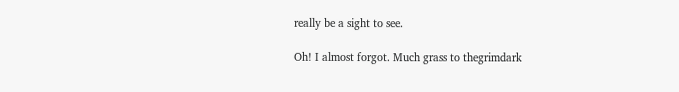really be a sight to see.

Oh! I almost forgot. Much grass to thegrimdark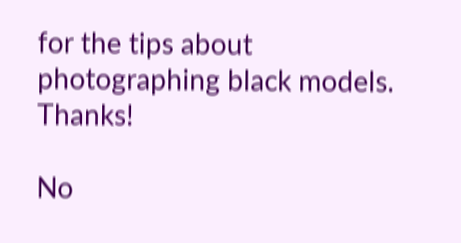for the tips about photographing black models. Thanks!

No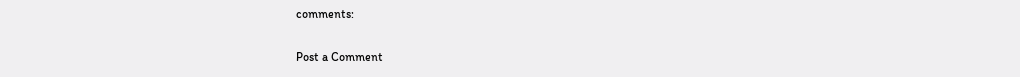comments:

Post a Comment